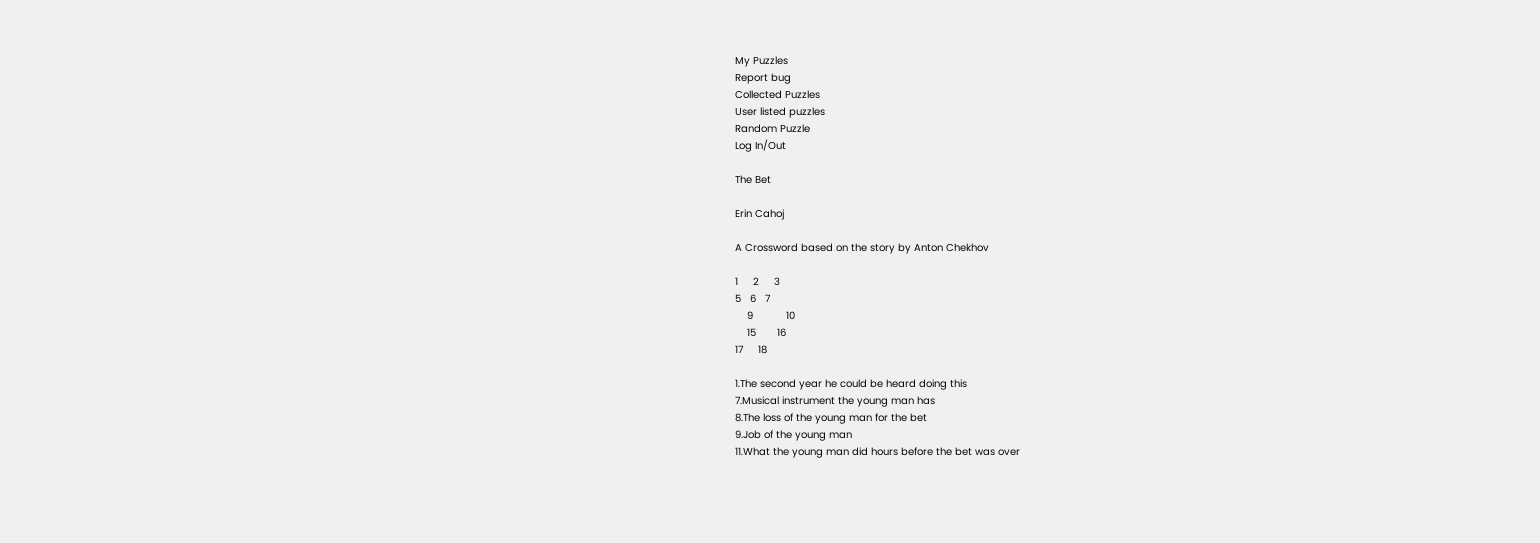My Puzzles
Report bug
Collected Puzzles
User listed puzzles
Random Puzzle
Log In/Out

The Bet

Erin Cahoj

A Crossword based on the story by Anton Chekhov

1     2     3
5   6   7
    9           10
    15       16
17     18

1.The second year he could be heard doing this
7.Musical instrument the young man has
8.The loss of the young man for the bet
9.Job of the young man
11.What the young man did hours before the bet was over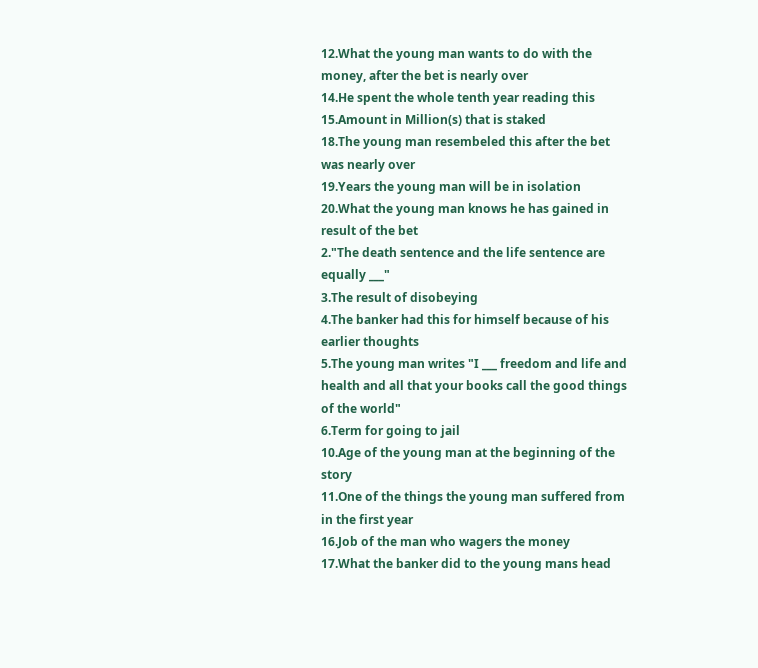12.What the young man wants to do with the money, after the bet is nearly over
14.He spent the whole tenth year reading this
15.Amount in Million(s) that is staked
18.The young man resembeled this after the bet was nearly over
19.Years the young man will be in isolation
20.What the young man knows he has gained in result of the bet
2."The death sentence and the life sentence are equally ___"
3.The result of disobeying
4.The banker had this for himself because of his earlier thoughts
5.The young man writes "I ___ freedom and life and health and all that your books call the good things of the world"
6.Term for going to jail
10.Age of the young man at the beginning of the story
11.One of the things the young man suffered from in the first year
16.Job of the man who wagers the money
17.What the banker did to the young mans head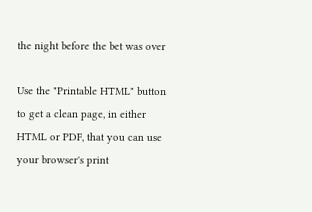the night before the bet was over

Use the "Printable HTML" button to get a clean page, in either HTML or PDF, that you can use your browser's print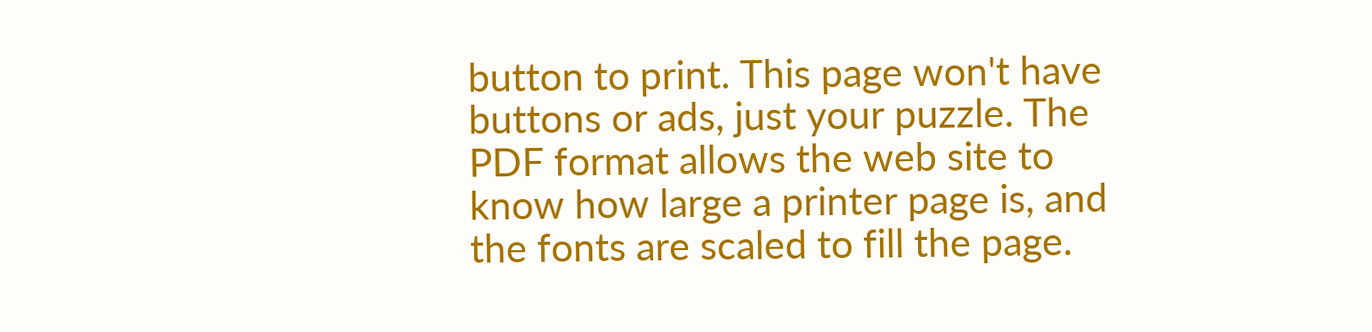button to print. This page won't have buttons or ads, just your puzzle. The PDF format allows the web site to know how large a printer page is, and the fonts are scaled to fill the page.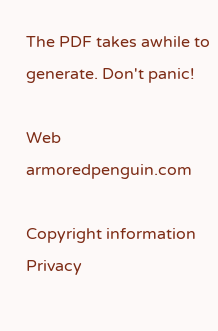The PDF takes awhile to generate. Don't panic!

Web armoredpenguin.com

Copyright information Privacy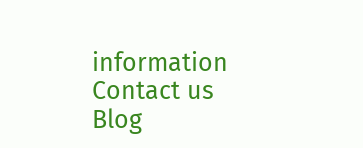information Contact us Blog